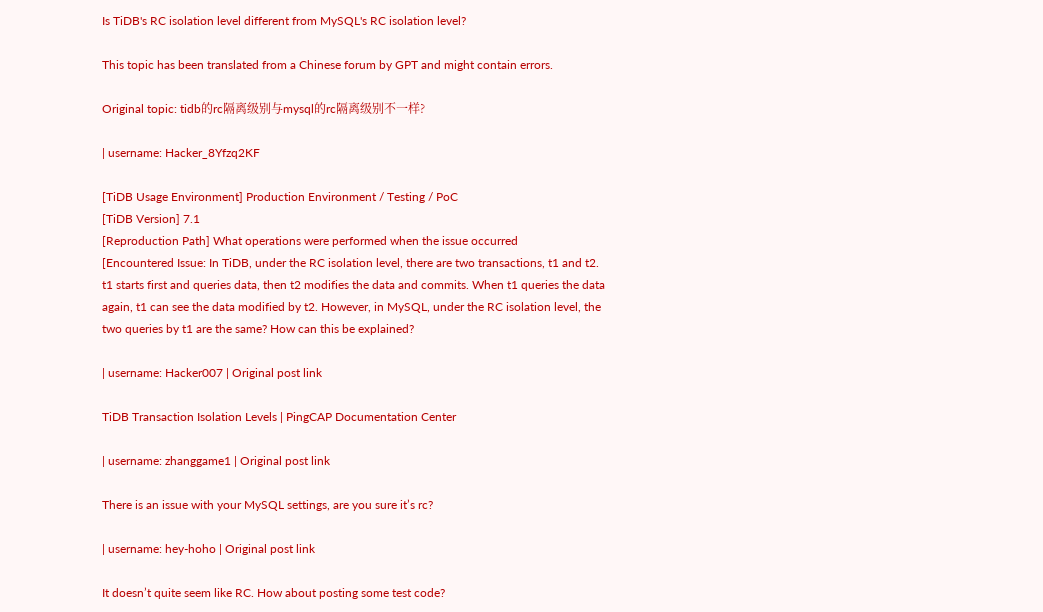Is TiDB's RC isolation level different from MySQL's RC isolation level?

This topic has been translated from a Chinese forum by GPT and might contain errors.

Original topic: tidb的rc隔离级别与mysql的rc隔离级别不一样?

| username: Hacker_8Yfzq2KF

[TiDB Usage Environment] Production Environment / Testing / PoC
[TiDB Version] 7.1
[Reproduction Path] What operations were performed when the issue occurred
[Encountered Issue: In TiDB, under the RC isolation level, there are two transactions, t1 and t2. t1 starts first and queries data, then t2 modifies the data and commits. When t1 queries the data again, t1 can see the data modified by t2. However, in MySQL, under the RC isolation level, the two queries by t1 are the same? How can this be explained?

| username: Hacker007 | Original post link

TiDB Transaction Isolation Levels | PingCAP Documentation Center

| username: zhanggame1 | Original post link

There is an issue with your MySQL settings, are you sure it’s rc?

| username: hey-hoho | Original post link

It doesn’t quite seem like RC. How about posting some test code?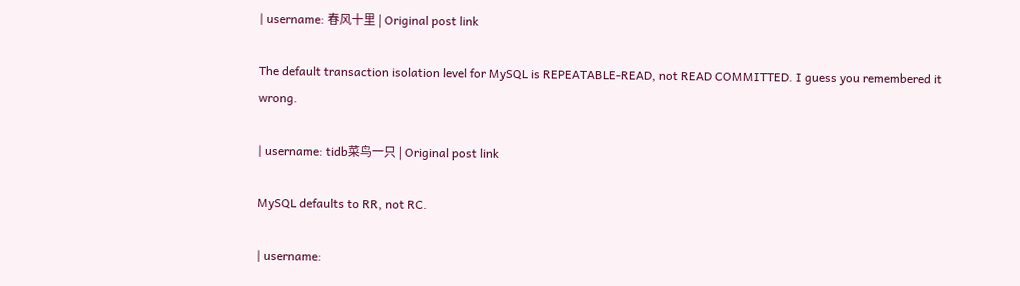| username: 春风十里 | Original post link

The default transaction isolation level for MySQL is REPEATABLE-READ, not READ COMMITTED. I guess you remembered it wrong.

| username: tidb菜鸟一只 | Original post link

MySQL defaults to RR, not RC.

| username: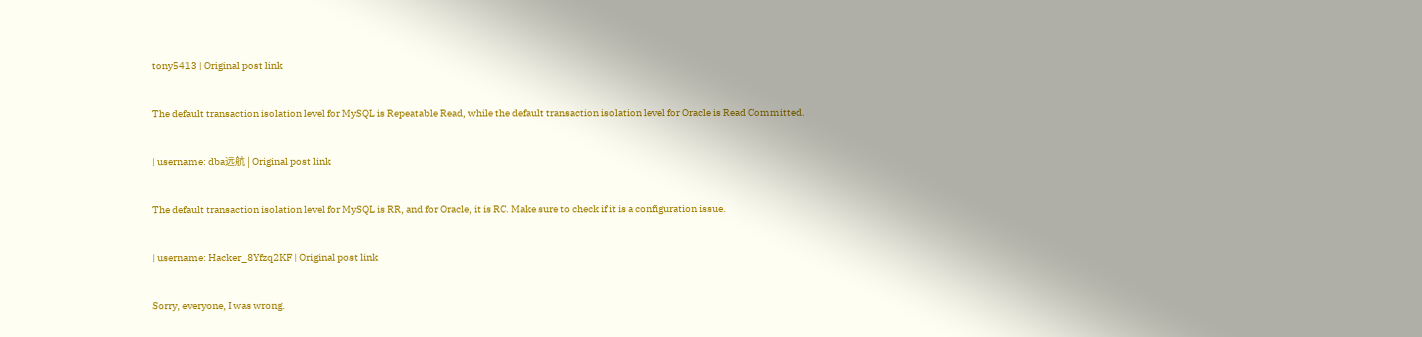tony5413 | Original post link

The default transaction isolation level for MySQL is Repeatable Read, while the default transaction isolation level for Oracle is Read Committed.

| username: dba远航 | Original post link

The default transaction isolation level for MySQL is RR, and for Oracle, it is RC. Make sure to check if it is a configuration issue.

| username: Hacker_8Yfzq2KF | Original post link

Sorry, everyone, I was wrong.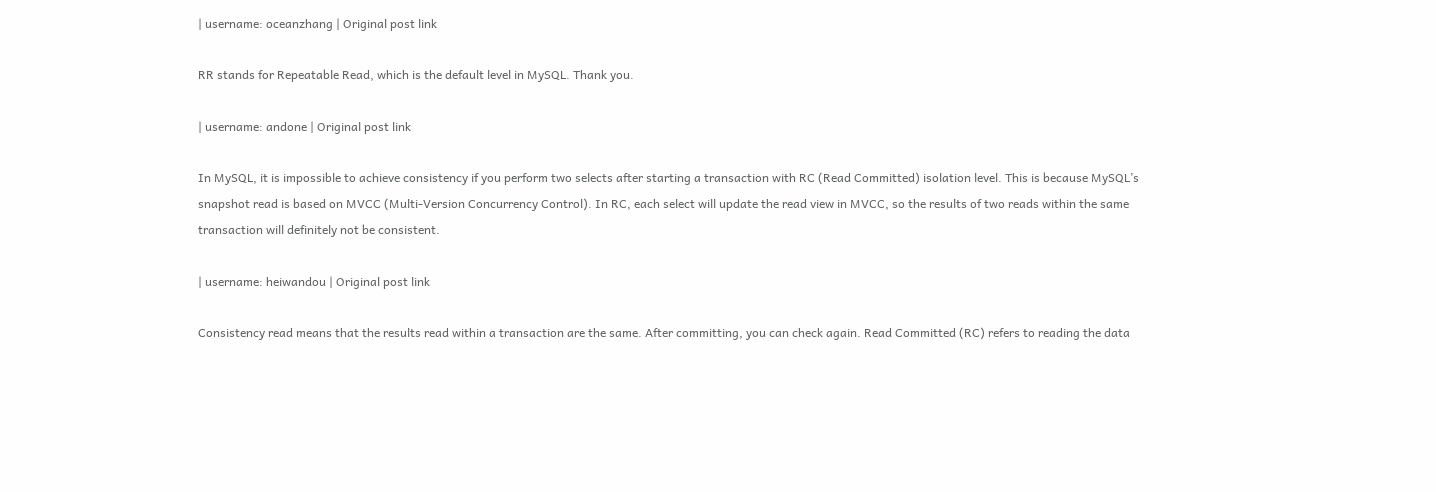| username: oceanzhang | Original post link

RR stands for Repeatable Read, which is the default level in MySQL. Thank you.

| username: andone | Original post link

In MySQL, it is impossible to achieve consistency if you perform two selects after starting a transaction with RC (Read Committed) isolation level. This is because MySQL’s snapshot read is based on MVCC (Multi-Version Concurrency Control). In RC, each select will update the read view in MVCC, so the results of two reads within the same transaction will definitely not be consistent.

| username: heiwandou | Original post link

Consistency read means that the results read within a transaction are the same. After committing, you can check again. Read Committed (RC) refers to reading the data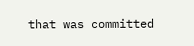that was committed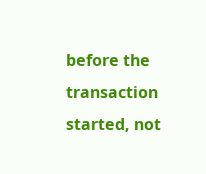before the transaction started, not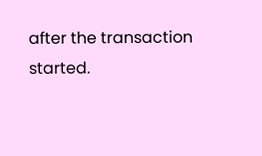after the transaction started.